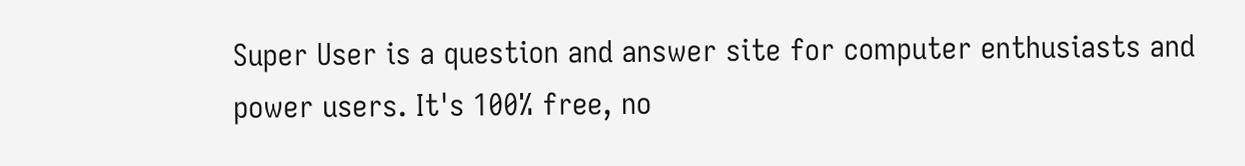Super User is a question and answer site for computer enthusiasts and power users. It's 100% free, no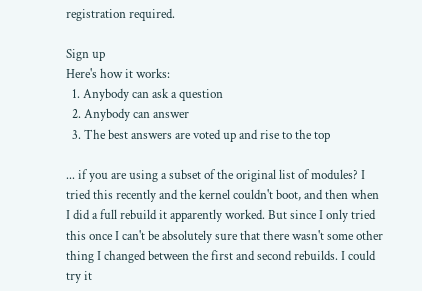registration required.

Sign up
Here's how it works:
  1. Anybody can ask a question
  2. Anybody can answer
  3. The best answers are voted up and rise to the top

... if you are using a subset of the original list of modules? I tried this recently and the kernel couldn't boot, and then when I did a full rebuild it apparently worked. But since I only tried this once I can't be absolutely sure that there wasn't some other thing I changed between the first and second rebuilds. I could try it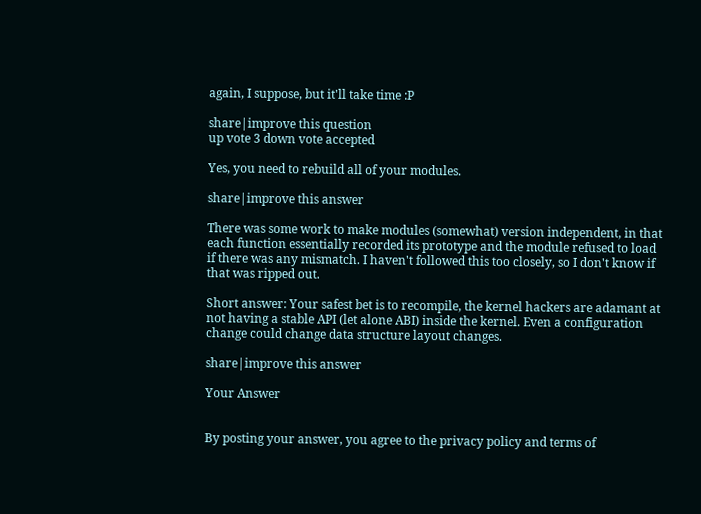again, I suppose, but it'll take time :P

share|improve this question
up vote 3 down vote accepted

Yes, you need to rebuild all of your modules.

share|improve this answer

There was some work to make modules (somewhat) version independent, in that each function essentially recorded its prototype and the module refused to load if there was any mismatch. I haven't followed this too closely, so I don't know if that was ripped out.

Short answer: Your safest bet is to recompile, the kernel hackers are adamant at not having a stable API (let alone ABI) inside the kernel. Even a configuration change could change data structure layout changes.

share|improve this answer

Your Answer


By posting your answer, you agree to the privacy policy and terms of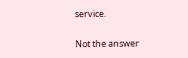service.

Not the answer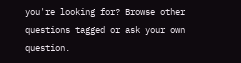you're looking for? Browse other questions tagged or ask your own question.